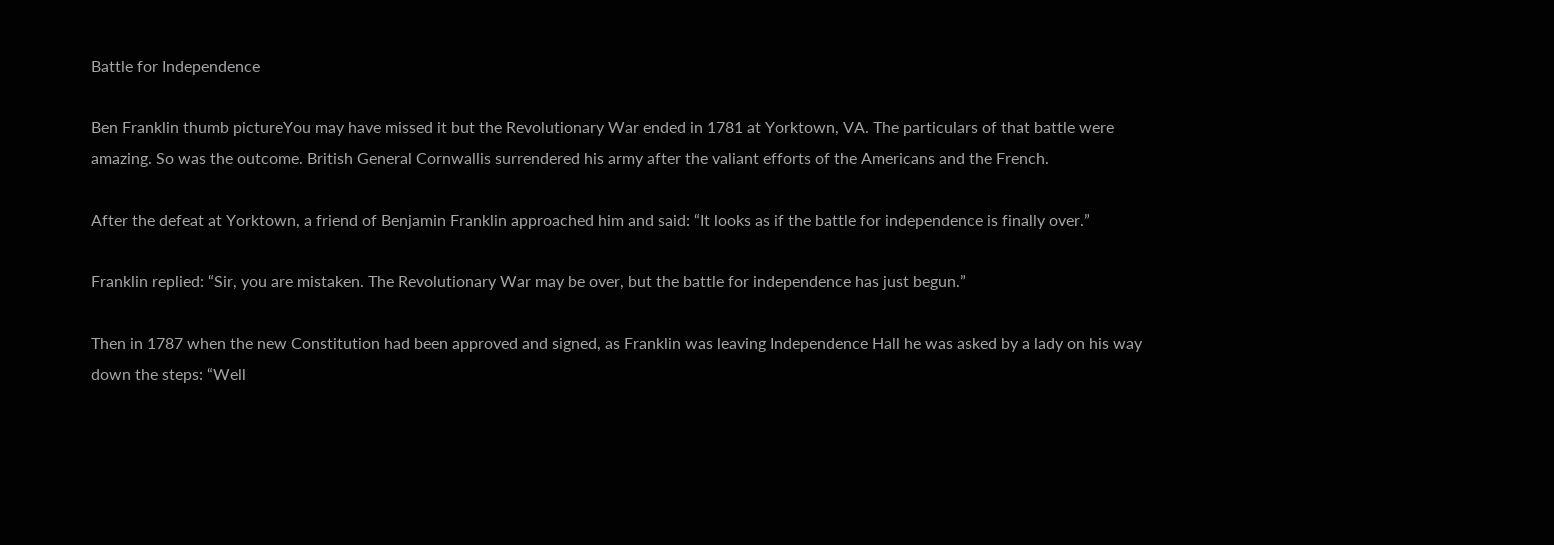Battle for Independence

Ben Franklin thumb pictureYou may have missed it but the Revolutionary War ended in 1781 at Yorktown, VA. The particulars of that battle were amazing. So was the outcome. British General Cornwallis surrendered his army after the valiant efforts of the Americans and the French.

After the defeat at Yorktown, a friend of Benjamin Franklin approached him and said: “It looks as if the battle for independence is finally over.”

Franklin replied: “Sir, you are mistaken. The Revolutionary War may be over, but the battle for independence has just begun.”

Then in 1787 when the new Constitution had been approved and signed, as Franklin was leaving Independence Hall he was asked by a lady on his way down the steps: “Well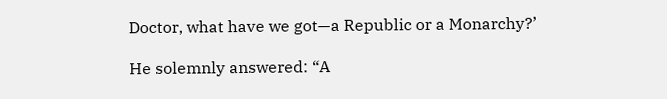Doctor, what have we got—a Republic or a Monarchy?’

He solemnly answered: “A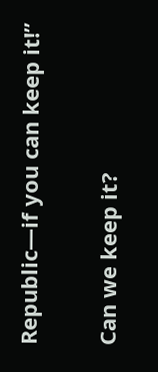Republic—if you can keep it!”

Can we keep it?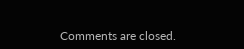Comments are closed.